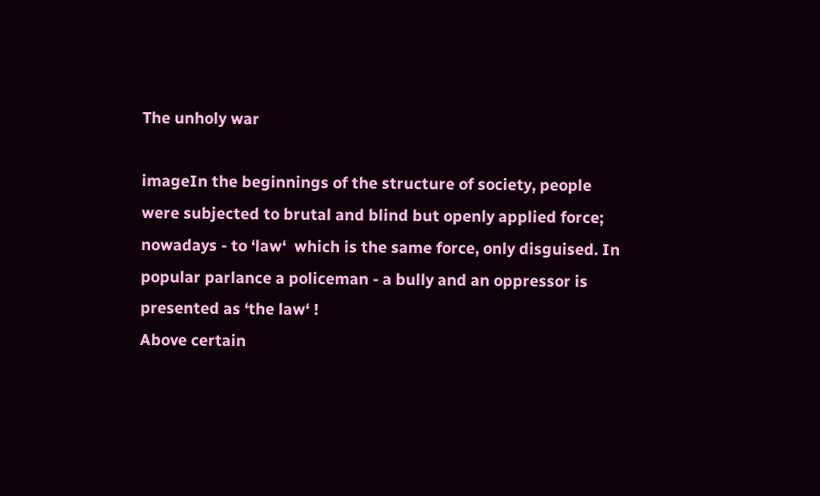The unholy war

imageIn the beginnings of the structure of society, people were subjected to brutal and blind but openly applied force; nowadays - to ‘law‘  which is the same force, only disguised. In popular parlance a policeman - a bully and an oppressor is presented as ‘the law‘ !
Above certain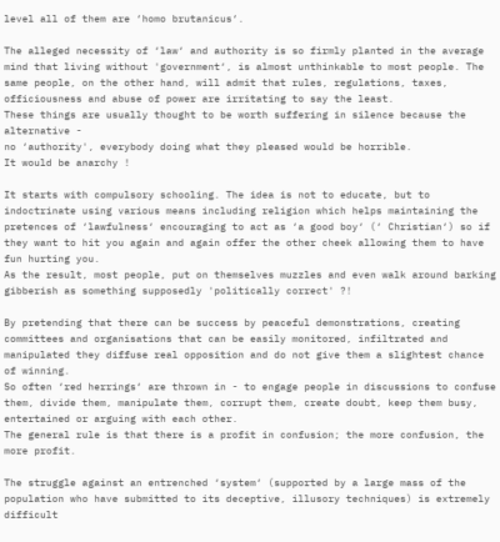level all of them are ‘homo brutanicus‘.

The alleged necessity of ‘law‘ and authority is so firmly planted in the average mind that living without 'government‘, is almost unthinkable to most people. The same people, on the other hand, will admit that rules, regulations, taxes, officiousness and abuse of power are irritating to say the least.
These things are usually thought to be worth suffering in silence because the alternative -
no ‘authority', everybody doing what they pleased would be horrible.
It would be anarchy !

It starts with compulsory schooling. The idea is not to educate, but to indoctrinate using various means including religion which helps maintaining the pretences of ‘lawfulness‘ encouraging to act as ‘a good boy‘ (‘ Christian‘) so if they want to hit you again and again offer the other cheek allowing them to have fun hurting you.
As the result, most people, put on themselves muzzles and even walk around barking gibberish as something supposedly 'politically correct' ?!

By pretending that there can be success by peaceful demonstrations, creating committees and organisations that can be easily monitored, infiltrated and manipulated they diffuse real opposition and do not give them a slightest chance of winning.
So often ‘red herrings‘ are thrown in - to engage people in discussions to confuse them, divide them, manipulate them, corrupt them, create doubt, keep them busy, entertained or arguing with each other.
The general rule is that there is a profit in confusion; the more confusion, the more profit.

The struggle against an entrenched ‘system‘ (supported by a large mass of the population who have submitted to its deceptive, illusory techniques) is extremely difficult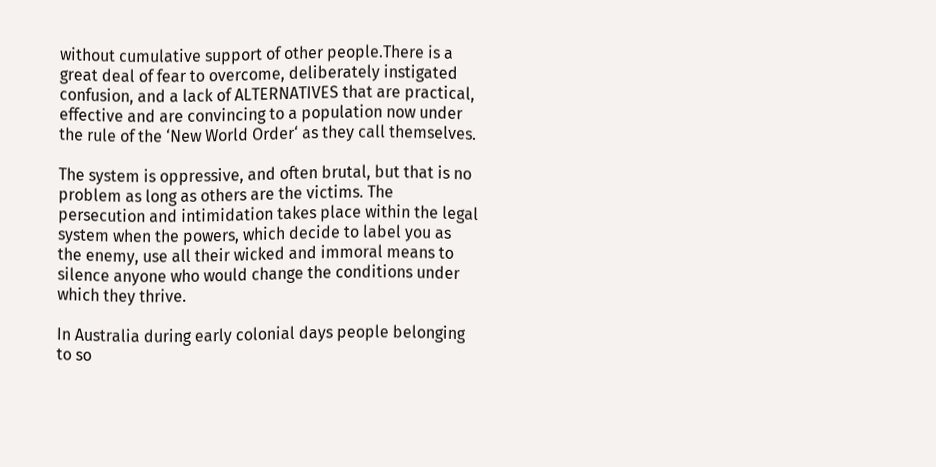without cumulative support of other people.There is a great deal of fear to overcome, deliberately instigated confusion, and a lack of ALTERNATIVES that are practical, effective and are convincing to a population now under the rule of the ‘New World Order‘ as they call themselves.

The system is oppressive, and often brutal, but that is no problem as long as others are the victims. The persecution and intimidation takes place within the legal system when the powers, which decide to label you as the enemy, use all their wicked and immoral means to silence anyone who would change the conditions under which they thrive.

In Australia during early colonial days people belonging to so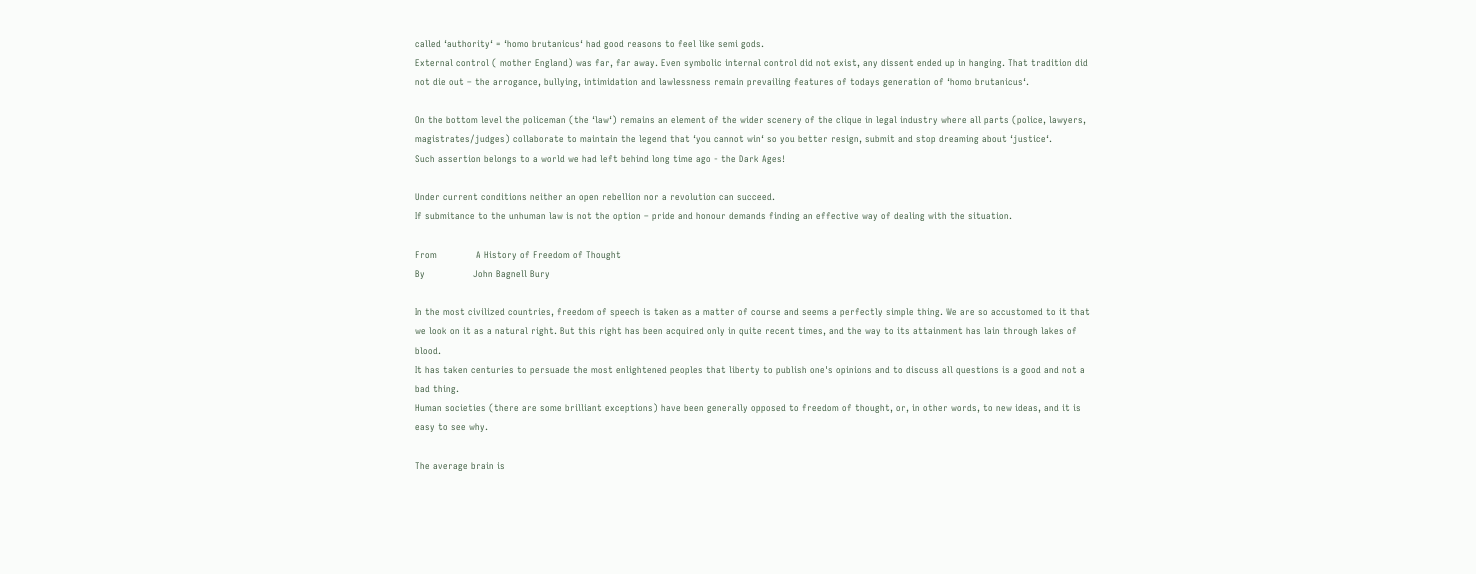called ‘authority‘ = ‘homo brutanicus‘ had good reasons to feel like semi gods.
External control ( mother England) was far, far away. Even symbolic internal control did not exist, any dissent ended up in hanging. That tradition did not die out – the arrogance, bullying, intimidation and lawlessness remain prevailing features of todays generation of ‘homo brutanicus‘.

On the bottom level the policeman (the ‘law‘) remains an element of the wider scenery of the clique in legal industry where all parts (police, lawyers, magistrates/judges) collaborate to maintain the legend that ‘you cannot win‘ so you better resign, submit and stop dreaming about ‘justice‘.
Such assertion belongs to a world we had left behind long time ago - the Dark Ages!

Under current conditions neither an open rebellion nor a revolution can succeed.
If submitance to the unhuman law is not the option – pride and honour demands finding an effective way of dealing with the situation.

From             A History of Freedom of Thought
By                John Bagnell Bury

In the most civilized countries, freedom of speech is taken as a matter of course and seems a perfectly simple thing. We are so accustomed to it that we look on it as a natural right. But this right has been acquired only in quite recent times, and the way to its attainment has lain through lakes of blood.
It has taken centuries to persuade the most enlightened peoples that liberty to publish one's opinions and to discuss all questions is a good and not a bad thing.
Human societies (there are some brilliant exceptions) have been generally opposed to freedom of thought, or, in other words, to new ideas, and it is easy to see why.

The average brain is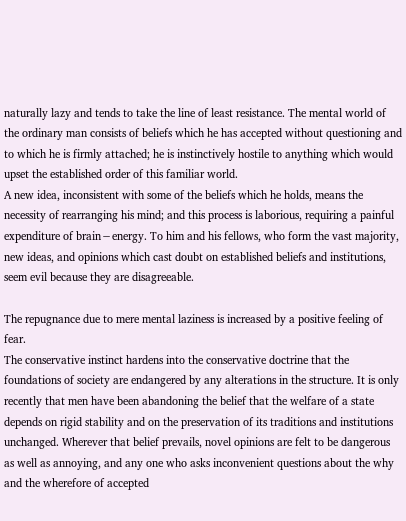naturally lazy and tends to take the line of least resistance. The mental world of the ordinary man consists of beliefs which he has accepted without questioning and to which he is firmly attached; he is instinctively hostile to anything which would upset the established order of this familiar world.
A new idea, inconsistent with some of the beliefs which he holds, means the necessity of rearranging his mind; and this process is laborious, requiring a painful expenditure of brain−energy. To him and his fellows, who form the vast majority, new ideas, and opinions which cast doubt on established beliefs and institutions, seem evil because they are disagreeable.

The repugnance due to mere mental laziness is increased by a positive feeling of fear.
The conservative instinct hardens into the conservative doctrine that the foundations of society are endangered by any alterations in the structure. It is only recently that men have been abandoning the belief that the welfare of a state depends on rigid stability and on the preservation of its traditions and institutions unchanged. Wherever that belief prevails, novel opinions are felt to be dangerous as well as annoying, and any one who asks inconvenient questions about the why and the wherefore of accepted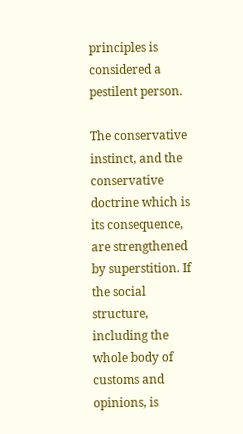principles is considered a pestilent person.

The conservative instinct, and the conservative doctrine which is its consequence, are strengthened by superstition. If the social structure, including the whole body of customs and opinions, is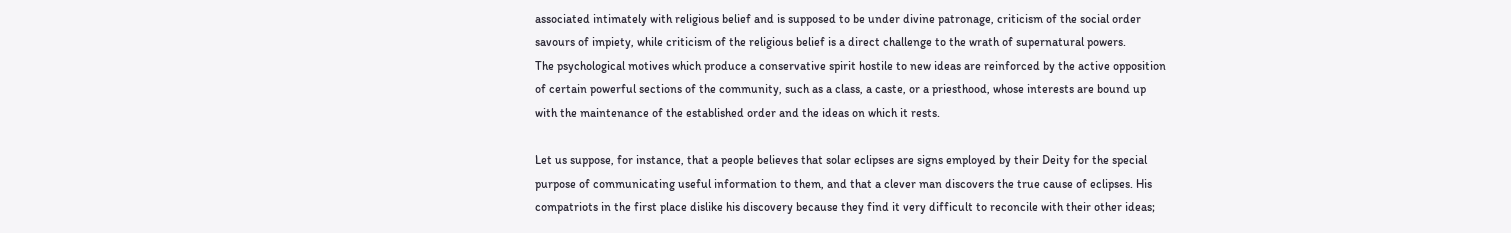associated intimately with religious belief and is supposed to be under divine patronage, criticism of the social order savours of impiety, while criticism of the religious belief is a direct challenge to the wrath of supernatural powers.
The psychological motives which produce a conservative spirit hostile to new ideas are reinforced by the active opposition of certain powerful sections of the community, such as a class, a caste, or a priesthood, whose interests are bound up with the maintenance of the established order and the ideas on which it rests.

Let us suppose, for instance, that a people believes that solar eclipses are signs employed by their Deity for the special purpose of communicating useful information to them, and that a clever man discovers the true cause of eclipses. His compatriots in the first place dislike his discovery because they find it very difficult to reconcile with their other ideas;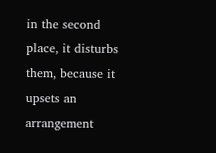in the second place, it disturbs them, because it upsets an arrangement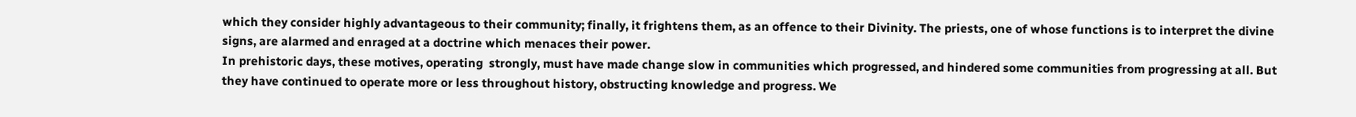which they consider highly advantageous to their community; finally, it frightens them, as an offence to their Divinity. The priests, one of whose functions is to interpret the divine signs, are alarmed and enraged at a doctrine which menaces their power.
In prehistoric days, these motives, operating  strongly, must have made change slow in communities which progressed, and hindered some communities from progressing at all. But they have continued to operate more or less throughout history, obstructing knowledge and progress. We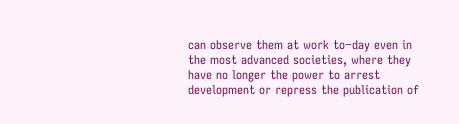can observe them at work to−day even in the most advanced societies, where they have no longer the power to arrest development or repress the publication of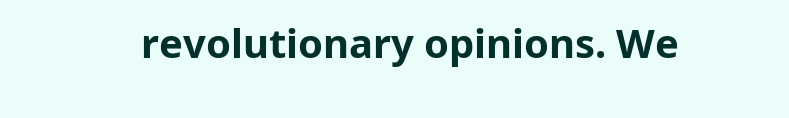revolutionary opinions. We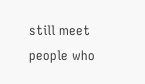still meet people who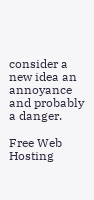consider a new idea an annoyance and probably a danger.

Free Web Hosting